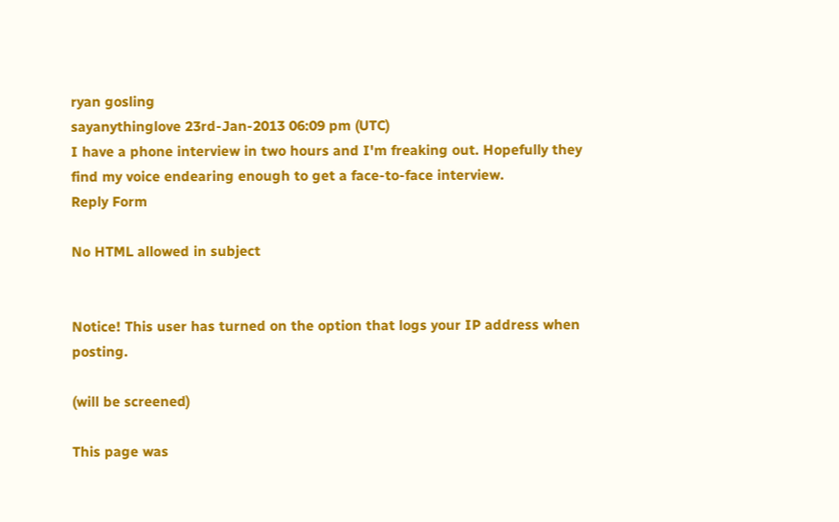ryan gosling
sayanythinglove 23rd-Jan-2013 06:09 pm (UTC)
I have a phone interview in two hours and I'm freaking out. Hopefully they find my voice endearing enough to get a face-to-face interview.
Reply Form

No HTML allowed in subject


Notice! This user has turned on the option that logs your IP address when posting.

(will be screened)

This page was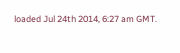loaded Jul 24th 2014, 6:27 am GMT.